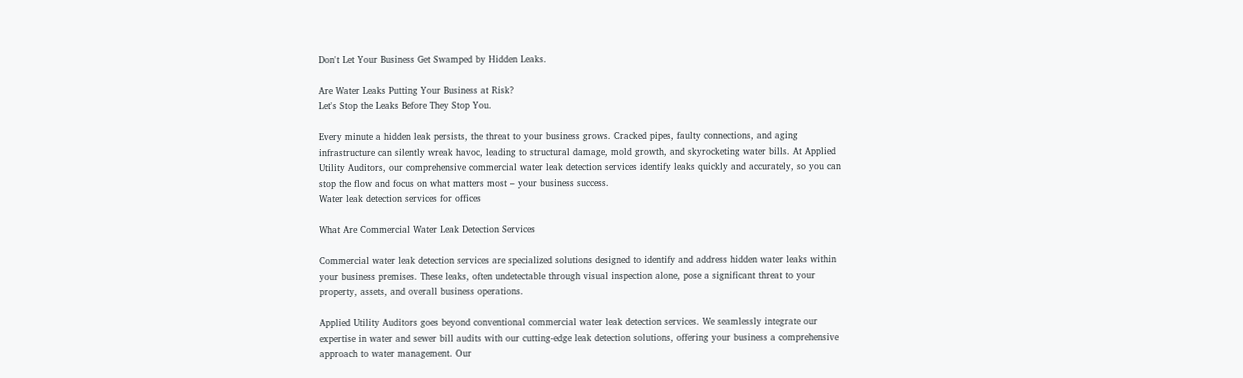Don't Let Your Business Get Swamped by Hidden Leaks.

Are Water Leaks Putting Your Business at Risk?
Let's Stop the Leaks Before They Stop You.

Every minute a hidden leak persists, the threat to your business grows. Cracked pipes, faulty connections, and aging infrastructure can silently wreak havoc, leading to structural damage, mold growth, and skyrocketing water bills. At Applied Utility Auditors, our comprehensive commercial water leak detection services identify leaks quickly and accurately, so you can stop the flow and focus on what matters most – your business success.
Water leak detection services for offices

What Are Commercial Water Leak Detection Services

Commercial water leak detection services are specialized solutions designed to identify and address hidden water leaks within your business premises. These leaks, often undetectable through visual inspection alone, pose a significant threat to your property, assets, and overall business operations.

Applied Utility Auditors goes beyond conventional commercial water leak detection services. We seamlessly integrate our expertise in water and sewer bill audits with our cutting-edge leak detection solutions, offering your business a comprehensive approach to water management. Our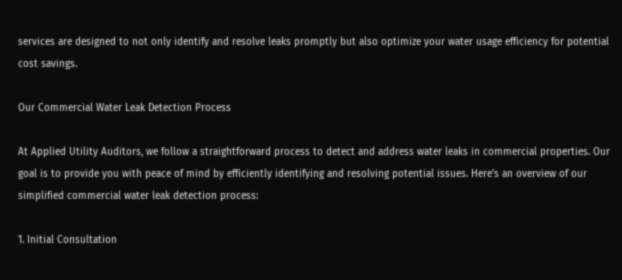services are designed to not only identify and resolve leaks promptly but also optimize your water usage efficiency for potential cost savings.

Our Commercial Water Leak Detection Process

At Applied Utility Auditors, we follow a straightforward process to detect and address water leaks in commercial properties. Our goal is to provide you with peace of mind by efficiently identifying and resolving potential issues. Here’s an overview of our simplified commercial water leak detection process:

1. Initial Consultation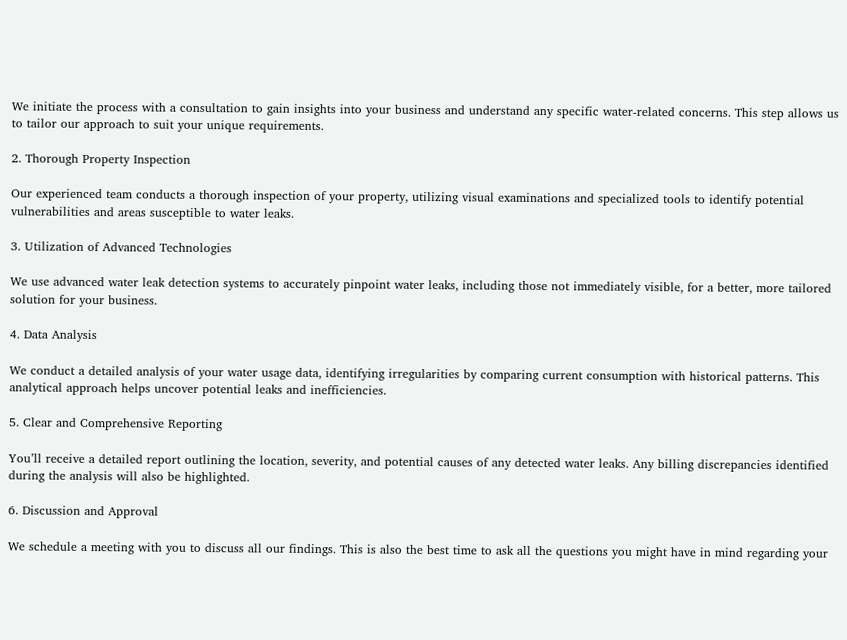We initiate the process with a consultation to gain insights into your business and understand any specific water-related concerns. This step allows us to tailor our approach to suit your unique requirements.

2. Thorough Property Inspection

Our experienced team conducts a thorough inspection of your property, utilizing visual examinations and specialized tools to identify potential vulnerabilities and areas susceptible to water leaks.

3. Utilization of Advanced Technologies

We use advanced water leak detection systems to accurately pinpoint water leaks, including those not immediately visible, for a better, more tailored solution for your business.

4. Data Analysis

We conduct a detailed analysis of your water usage data, identifying irregularities by comparing current consumption with historical patterns. This analytical approach helps uncover potential leaks and inefficiencies.

5. Clear and Comprehensive Reporting

You’ll receive a detailed report outlining the location, severity, and potential causes of any detected water leaks. Any billing discrepancies identified during the analysis will also be highlighted.

6. Discussion and Approval

We schedule a meeting with you to discuss all our findings. This is also the best time to ask all the questions you might have in mind regarding your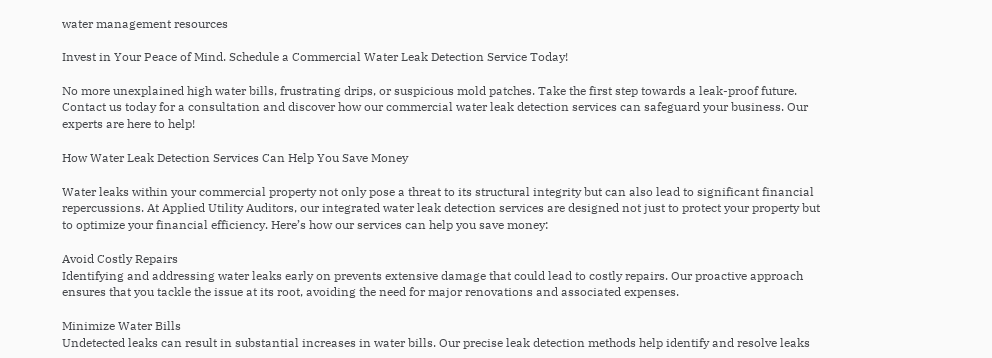water management resources

Invest in Your Peace of Mind. Schedule a Commercial Water Leak Detection Service Today!

No more unexplained high water bills, frustrating drips, or suspicious mold patches. Take the first step towards a leak-proof future. Contact us today for a consultation and discover how our commercial water leak detection services can safeguard your business. Our experts are here to help!

How Water Leak Detection Services Can Help You Save Money

Water leaks within your commercial property not only pose a threat to its structural integrity but can also lead to significant financial repercussions. At Applied Utility Auditors, our integrated water leak detection services are designed not just to protect your property but to optimize your financial efficiency. Here’s how our services can help you save money:

Avoid Costly Repairs
Identifying and addressing water leaks early on prevents extensive damage that could lead to costly repairs. Our proactive approach ensures that you tackle the issue at its root, avoiding the need for major renovations and associated expenses.

Minimize Water Bills
Undetected leaks can result in substantial increases in water bills. Our precise leak detection methods help identify and resolve leaks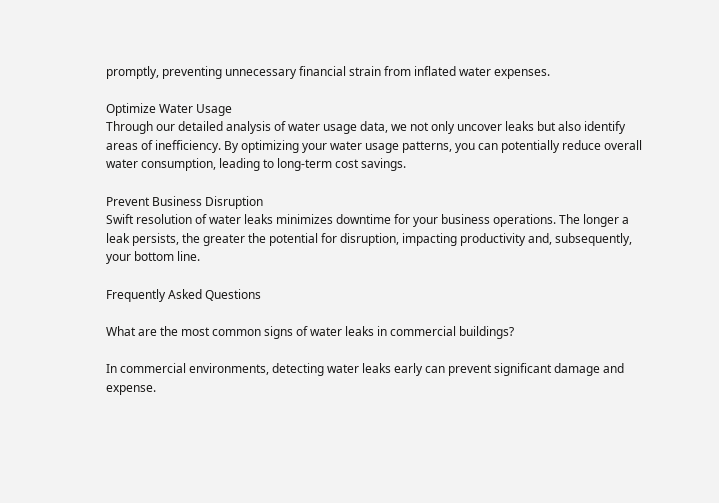promptly, preventing unnecessary financial strain from inflated water expenses.

Optimize Water Usage
Through our detailed analysis of water usage data, we not only uncover leaks but also identify areas of inefficiency. By optimizing your water usage patterns, you can potentially reduce overall water consumption, leading to long-term cost savings.

Prevent Business Disruption
Swift resolution of water leaks minimizes downtime for your business operations. The longer a leak persists, the greater the potential for disruption, impacting productivity and, subsequently, your bottom line.

Frequently Asked Questions

What are the most common signs of water leaks in commercial buildings?

In commercial environments, detecting water leaks early can prevent significant damage and expense.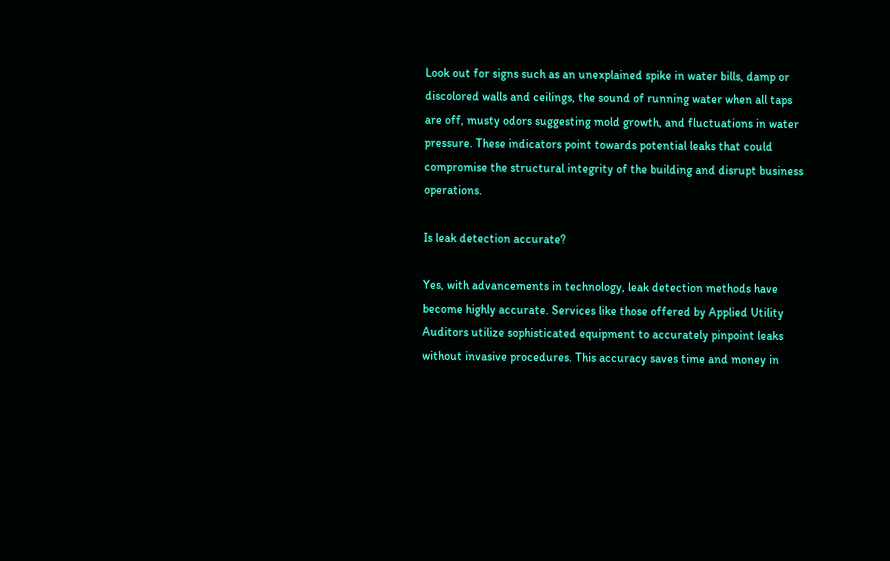Look out for signs such as an unexplained spike in water bills, damp or discolored walls and ceilings, the sound of running water when all taps are off, musty odors suggesting mold growth, and fluctuations in water pressure. These indicators point towards potential leaks that could compromise the structural integrity of the building and disrupt business operations.

Is leak detection accurate?

Yes, with advancements in technology, leak detection methods have become highly accurate. Services like those offered by Applied Utility Auditors utilize sophisticated equipment to accurately pinpoint leaks without invasive procedures. This accuracy saves time and money in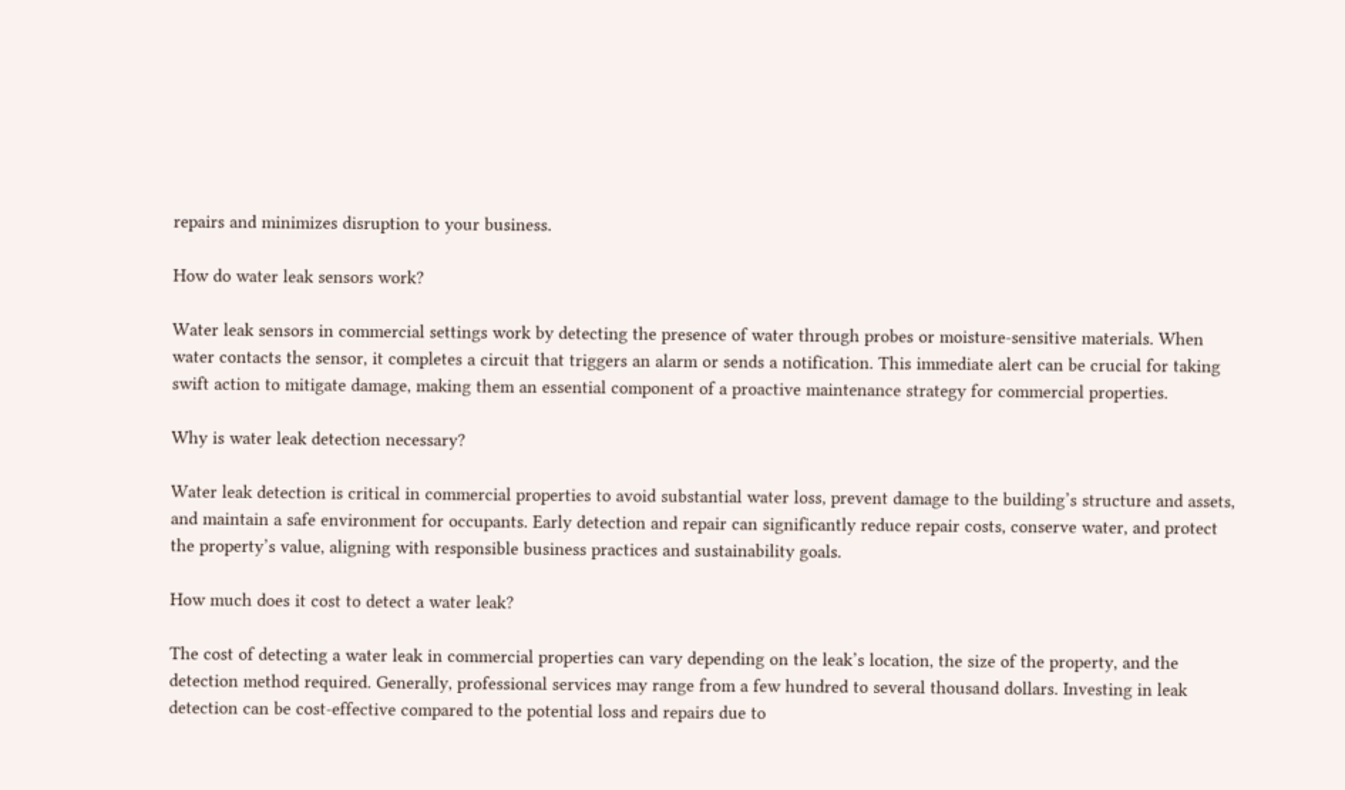repairs and minimizes disruption to your business.

How do water leak sensors work?

Water leak sensors in commercial settings work by detecting the presence of water through probes or moisture-sensitive materials. When water contacts the sensor, it completes a circuit that triggers an alarm or sends a notification. This immediate alert can be crucial for taking swift action to mitigate damage, making them an essential component of a proactive maintenance strategy for commercial properties.

Why is water leak detection necessary?

Water leak detection is critical in commercial properties to avoid substantial water loss, prevent damage to the building’s structure and assets, and maintain a safe environment for occupants. Early detection and repair can significantly reduce repair costs, conserve water, and protect the property’s value, aligning with responsible business practices and sustainability goals.

How much does it cost to detect a water leak?

The cost of detecting a water leak in commercial properties can vary depending on the leak’s location, the size of the property, and the detection method required. Generally, professional services may range from a few hundred to several thousand dollars. Investing in leak detection can be cost-effective compared to the potential loss and repairs due to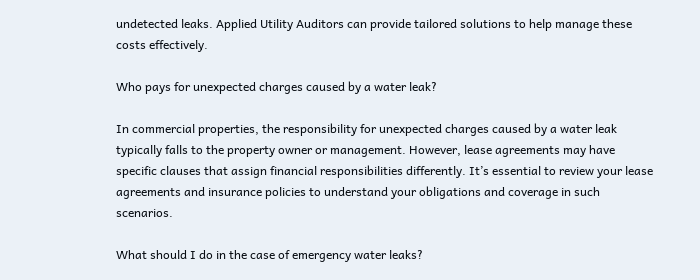undetected leaks. Applied Utility Auditors can provide tailored solutions to help manage these costs effectively.

Who pays for unexpected charges caused by a water leak?

In commercial properties, the responsibility for unexpected charges caused by a water leak typically falls to the property owner or management. However, lease agreements may have specific clauses that assign financial responsibilities differently. It’s essential to review your lease agreements and insurance policies to understand your obligations and coverage in such scenarios.

What should I do in the case of emergency water leaks?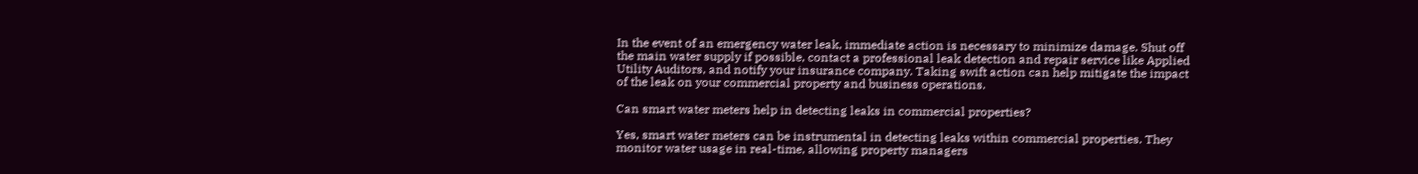In the event of an emergency water leak, immediate action is necessary to minimize damage. Shut off the main water supply if possible, contact a professional leak detection and repair service like Applied Utility Auditors, and notify your insurance company. Taking swift action can help mitigate the impact of the leak on your commercial property and business operations.

Can smart water meters help in detecting leaks in commercial properties?

Yes, smart water meters can be instrumental in detecting leaks within commercial properties. They monitor water usage in real-time, allowing property managers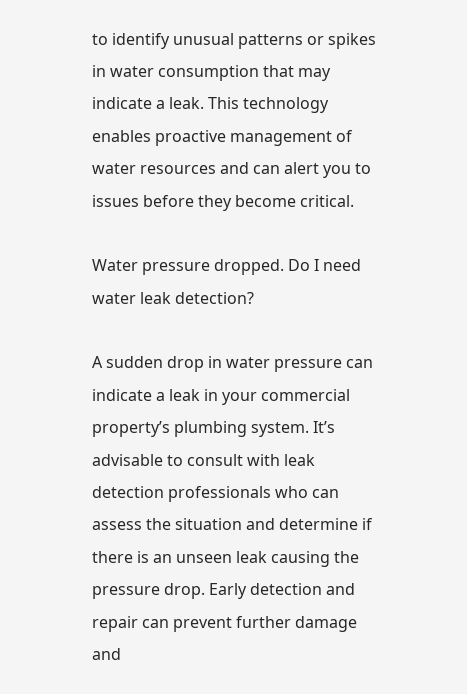to identify unusual patterns or spikes in water consumption that may indicate a leak. This technology enables proactive management of water resources and can alert you to issues before they become critical.

Water pressure dropped. Do I need water leak detection?

A sudden drop in water pressure can indicate a leak in your commercial property’s plumbing system. It’s advisable to consult with leak detection professionals who can assess the situation and determine if there is an unseen leak causing the pressure drop. Early detection and repair can prevent further damage and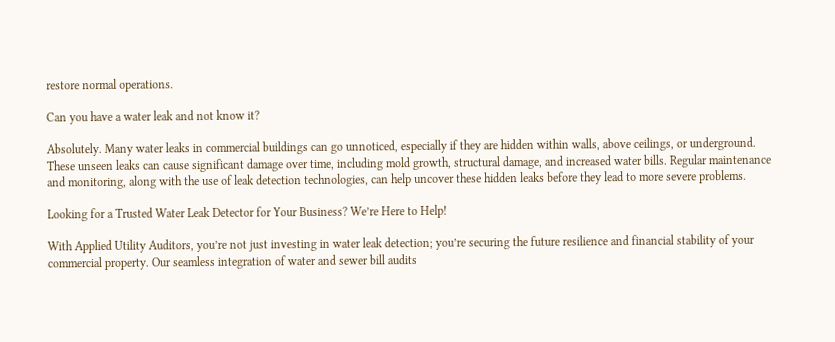restore normal operations.

Can you have a water leak and not know it?

Absolutely. Many water leaks in commercial buildings can go unnoticed, especially if they are hidden within walls, above ceilings, or underground. These unseen leaks can cause significant damage over time, including mold growth, structural damage, and increased water bills. Regular maintenance and monitoring, along with the use of leak detection technologies, can help uncover these hidden leaks before they lead to more severe problems.

Looking for a Trusted Water Leak Detector for Your Business? We’re Here to Help!

With Applied Utility Auditors, you’re not just investing in water leak detection; you’re securing the future resilience and financial stability of your commercial property. Our seamless integration of water and sewer bill audits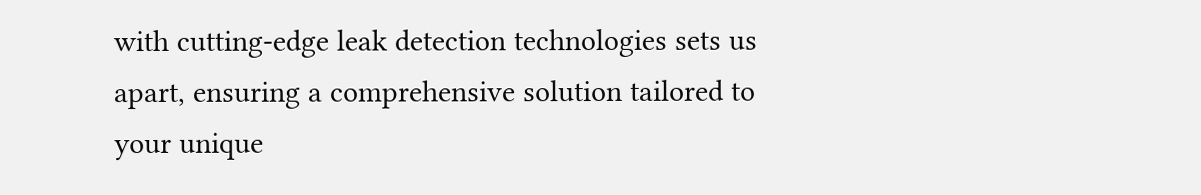with cutting-edge leak detection technologies sets us apart, ensuring a comprehensive solution tailored to your unique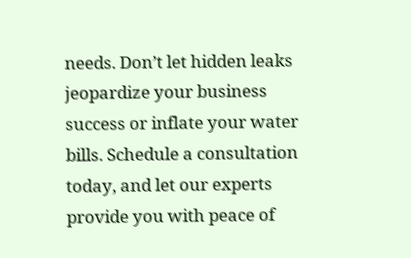needs. Don’t let hidden leaks jeopardize your business success or inflate your water bills. Schedule a consultation today, and let our experts provide you with peace of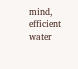mind, efficient water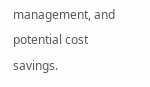management, and potential cost savings.